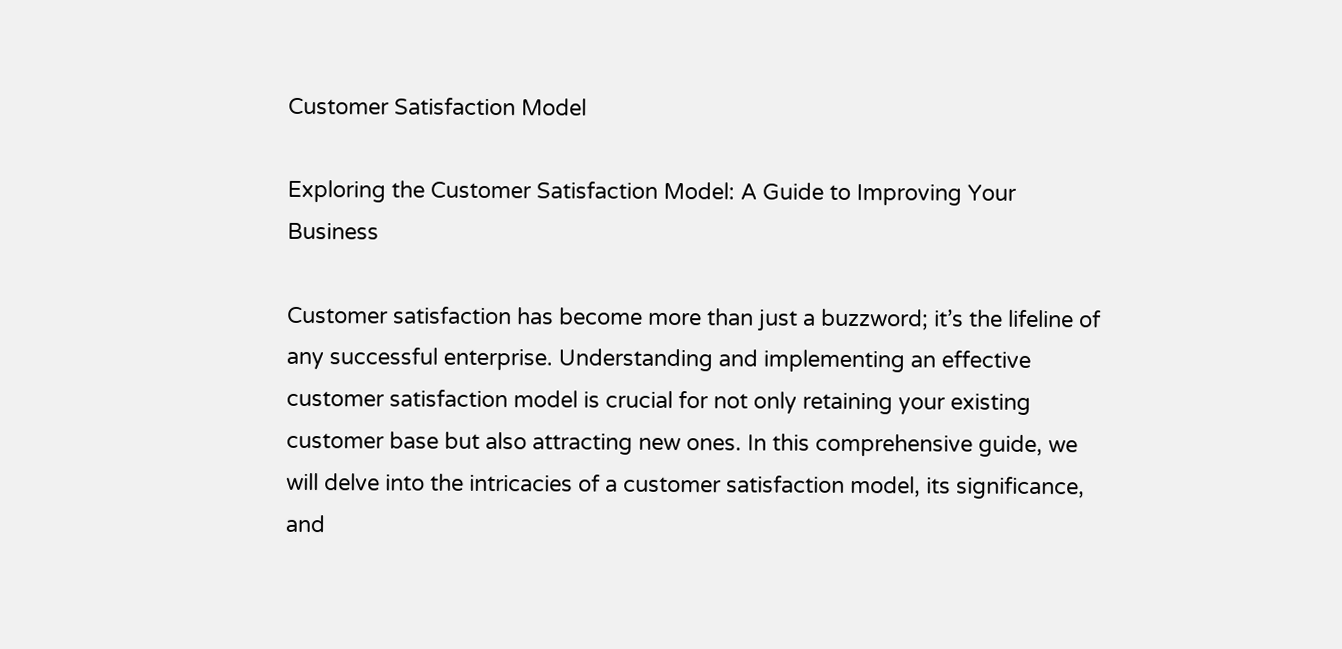Customer Satisfaction Model

Exploring the Customer Satisfaction Model: A Guide to Improving Your Business

Customer satisfaction has become more than just a buzzword; it’s the lifeline of any successful enterprise. Understanding and implementing an effective customer satisfaction model is crucial for not only retaining your existing customer base but also attracting new ones. In this comprehensive guide, we will delve into the intricacies of a customer satisfaction model, its significance, and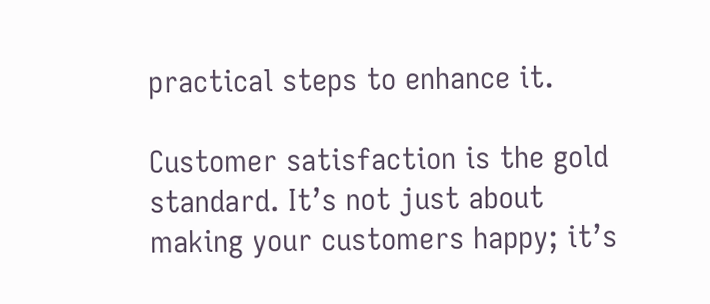practical steps to enhance it.

Customer satisfaction is the gold standard. It’s not just about making your customers happy; it’s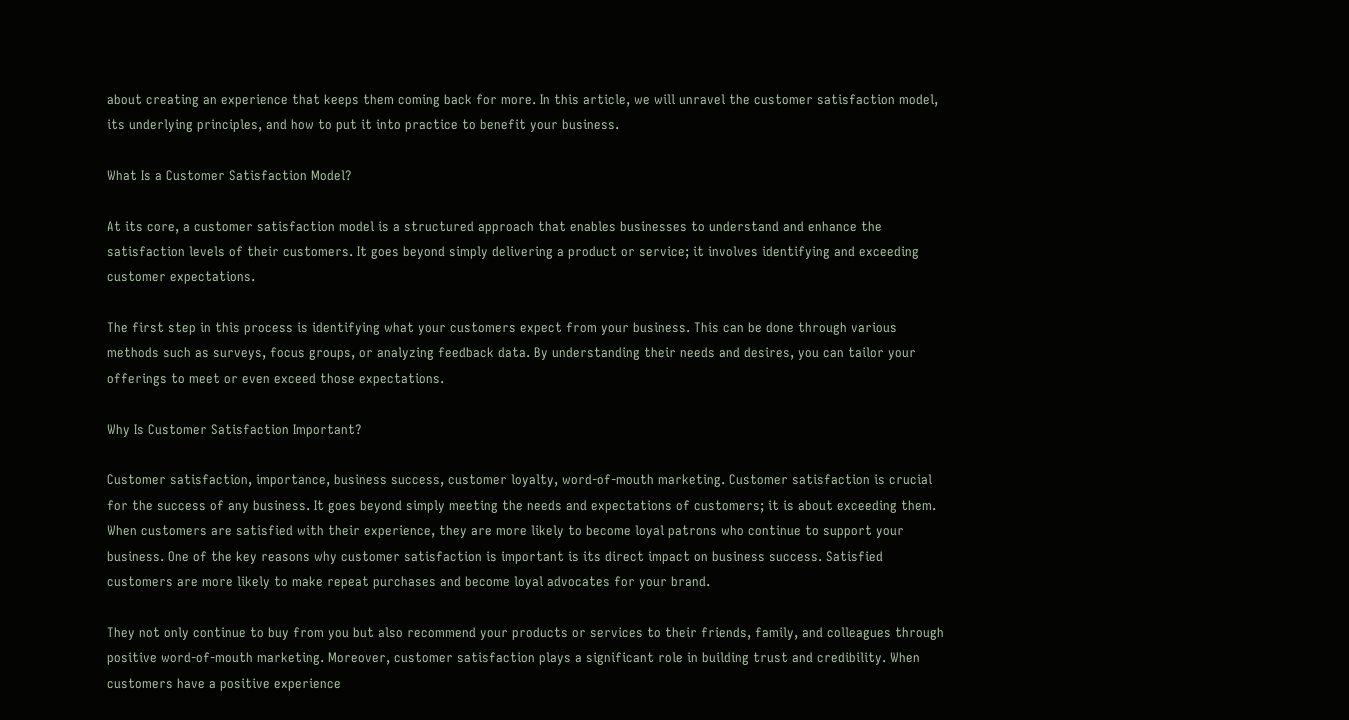about creating an experience that keeps them coming back for more. In this article, we will unravel the customer satisfaction model, its underlying principles, and how to put it into practice to benefit your business.

What Is a Customer Satisfaction Model?

At its core, a customer satisfaction model is a structured approach that enables businesses to understand and enhance the satisfaction levels of their customers. It goes beyond simply delivering a product or service; it involves identifying and exceeding customer expectations.

The first step in this process is identifying what your customers expect from your business. This can be done through various methods such as surveys, focus groups, or analyzing feedback data. By understanding their needs and desires, you can tailor your offerings to meet or even exceed those expectations.

Why Is Customer Satisfaction Important?

Customer satisfaction, importance, business success, customer loyalty, word-of-mouth marketing. Customer satisfaction is crucial for the success of any business. It goes beyond simply meeting the needs and expectations of customers; it is about exceeding them. When customers are satisfied with their experience, they are more likely to become loyal patrons who continue to support your business. One of the key reasons why customer satisfaction is important is its direct impact on business success. Satisfied customers are more likely to make repeat purchases and become loyal advocates for your brand.

They not only continue to buy from you but also recommend your products or services to their friends, family, and colleagues through positive word-of-mouth marketing. Moreover, customer satisfaction plays a significant role in building trust and credibility. When customers have a positive experience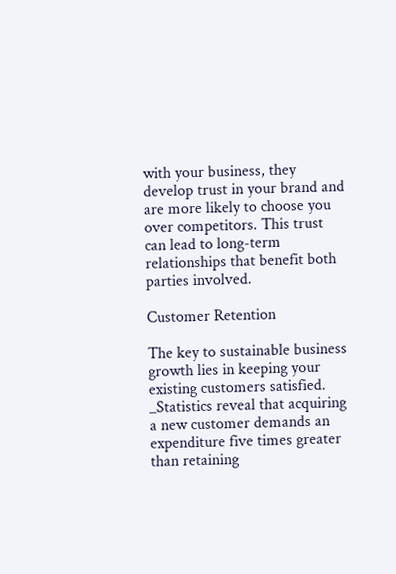with your business, they develop trust in your brand and are more likely to choose you over competitors. This trust can lead to long-term relationships that benefit both parties involved.

Customer Retention

The key to sustainable business growth lies in keeping your existing customers satisfied. _Statistics reveal that acquiring a new customer demands an expenditure five times greater than retaining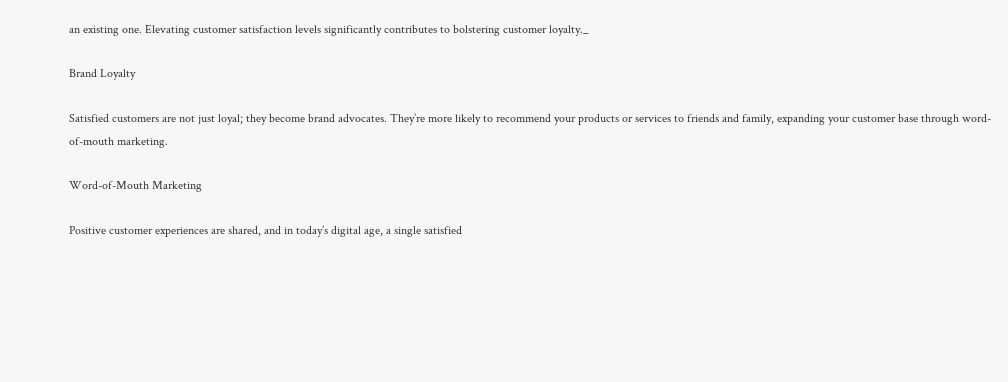an existing one. Elevating customer satisfaction levels significantly contributes to bolstering customer loyalty._

Brand Loyalty

Satisfied customers are not just loyal; they become brand advocates. They’re more likely to recommend your products or services to friends and family, expanding your customer base through word-of-mouth marketing.

Word-of-Mouth Marketing

Positive customer experiences are shared, and in today’s digital age, a single satisfied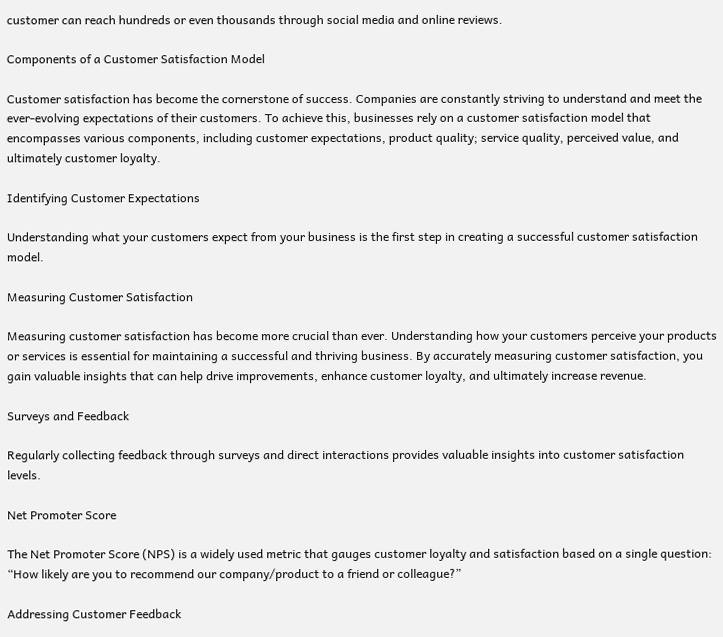customer can reach hundreds or even thousands through social media and online reviews.

Components of a Customer Satisfaction Model

Customer satisfaction has become the cornerstone of success. Companies are constantly striving to understand and meet the ever-evolving expectations of their customers. To achieve this, businesses rely on a customer satisfaction model that encompasses various components, including customer expectations, product quality; service quality, perceived value, and ultimately customer loyalty.

Identifying Customer Expectations

Understanding what your customers expect from your business is the first step in creating a successful customer satisfaction model.

Measuring Customer Satisfaction

Measuring customer satisfaction has become more crucial than ever. Understanding how your customers perceive your products or services is essential for maintaining a successful and thriving business. By accurately measuring customer satisfaction, you gain valuable insights that can help drive improvements, enhance customer loyalty, and ultimately increase revenue.

Surveys and Feedback

Regularly collecting feedback through surveys and direct interactions provides valuable insights into customer satisfaction levels.

Net Promoter Score

The Net Promoter Score (NPS) is a widely used metric that gauges customer loyalty and satisfaction based on a single question: “How likely are you to recommend our company/product to a friend or colleague?”

Addressing Customer Feedback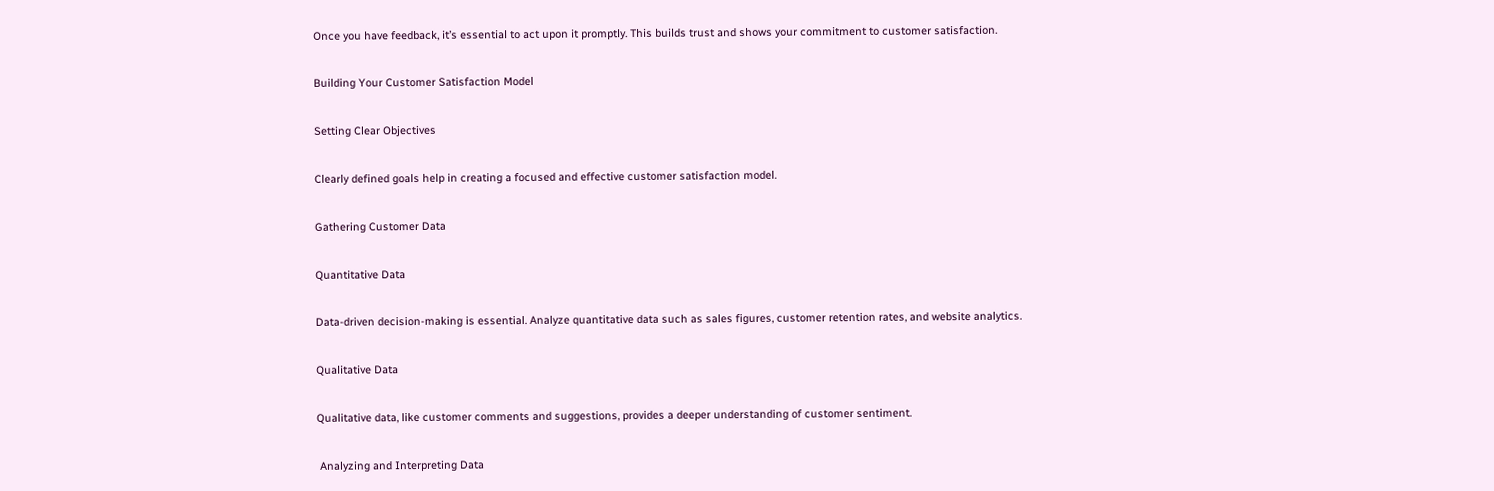Once you have feedback, it’s essential to act upon it promptly. This builds trust and shows your commitment to customer satisfaction.

Building Your Customer Satisfaction Model

Setting Clear Objectives

Clearly defined goals help in creating a focused and effective customer satisfaction model.

Gathering Customer Data

Quantitative Data

Data-driven decision-making is essential. Analyze quantitative data such as sales figures, customer retention rates, and website analytics.

Qualitative Data

Qualitative data, like customer comments and suggestions, provides a deeper understanding of customer sentiment.

 Analyzing and Interpreting Data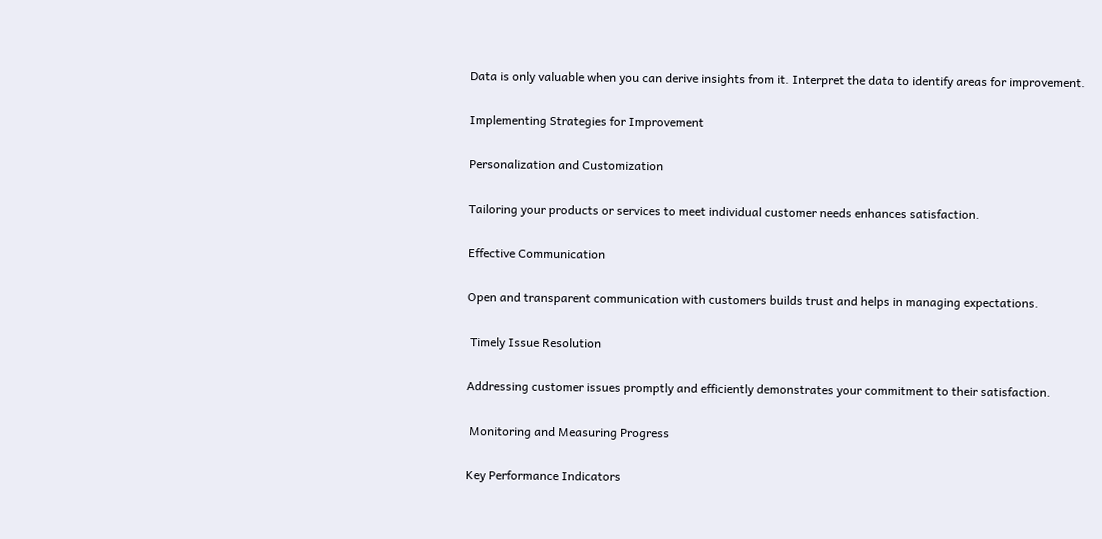Data is only valuable when you can derive insights from it. Interpret the data to identify areas for improvement.

Implementing Strategies for Improvement

Personalization and Customization

Tailoring your products or services to meet individual customer needs enhances satisfaction.

Effective Communication

Open and transparent communication with customers builds trust and helps in managing expectations.

 Timely Issue Resolution

Addressing customer issues promptly and efficiently demonstrates your commitment to their satisfaction.

 Monitoring and Measuring Progress

Key Performance Indicators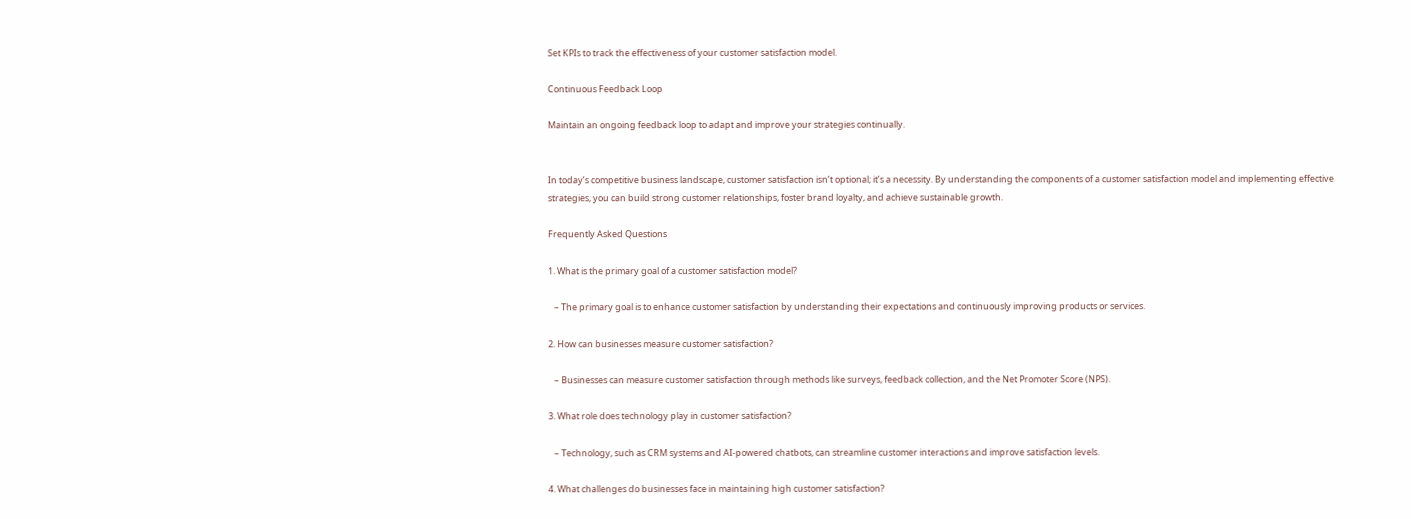Set KPIs to track the effectiveness of your customer satisfaction model.

Continuous Feedback Loop

Maintain an ongoing feedback loop to adapt and improve your strategies continually.


In today’s competitive business landscape, customer satisfaction isn’t optional; it’s a necessity. By understanding the components of a customer satisfaction model and implementing effective strategies, you can build strong customer relationships, foster brand loyalty, and achieve sustainable growth.

Frequently Asked Questions

1. What is the primary goal of a customer satisfaction model?

   – The primary goal is to enhance customer satisfaction by understanding their expectations and continuously improving products or services.

2. How can businesses measure customer satisfaction?

   – Businesses can measure customer satisfaction through methods like surveys, feedback collection, and the Net Promoter Score (NPS).

3. What role does technology play in customer satisfaction?

   – Technology, such as CRM systems and AI-powered chatbots, can streamline customer interactions and improve satisfaction levels.

4. What challenges do businesses face in maintaining high customer satisfaction?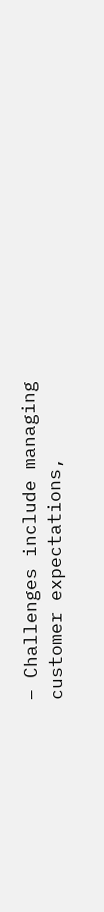– Challenges include managing customer expectations,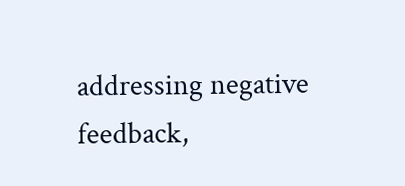addressing negative feedback,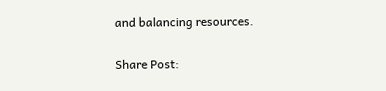and balancing resources.

Share Post: